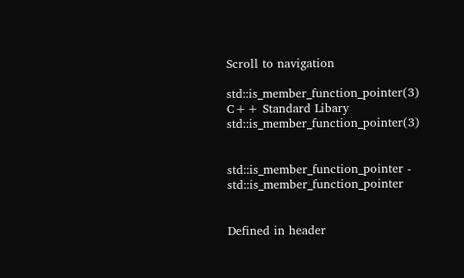Scroll to navigation

std::is_member_function_pointer(3) C++ Standard Libary std::is_member_function_pointer(3)


std::is_member_function_pointer - std::is_member_function_pointer


Defined in header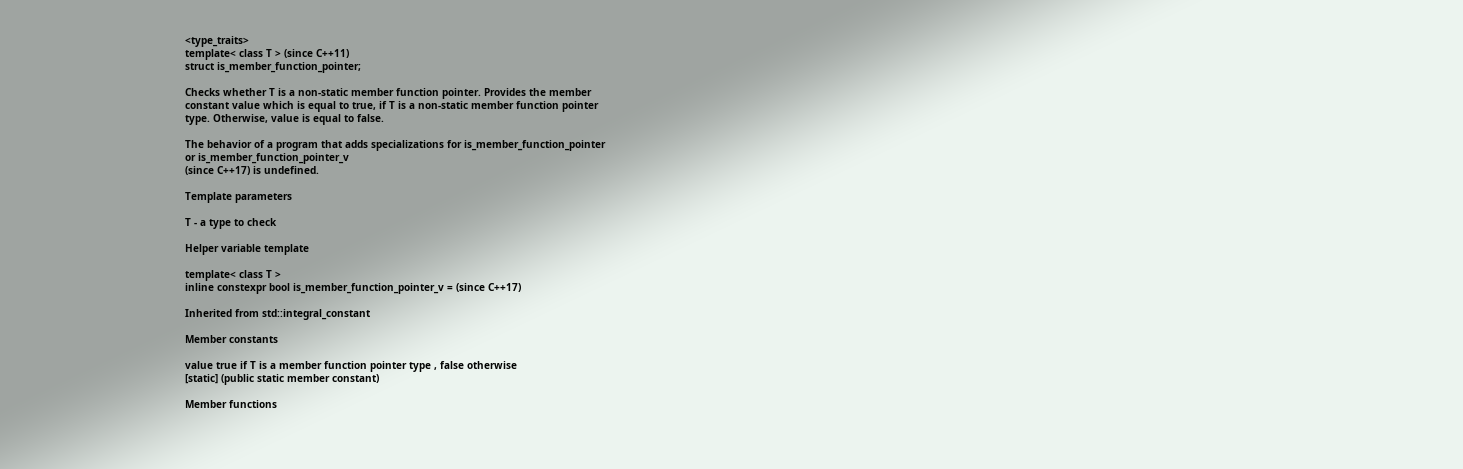<type_traits>
template< class T > (since C++11)
struct is_member_function_pointer;

Checks whether T is a non-static member function pointer. Provides the member
constant value which is equal to true, if T is a non-static member function pointer
type. Otherwise, value is equal to false.

The behavior of a program that adds specializations for is_member_function_pointer
or is_member_function_pointer_v
(since C++17) is undefined.

Template parameters

T - a type to check

Helper variable template

template< class T >
inline constexpr bool is_member_function_pointer_v = (since C++17)

Inherited from std::integral_constant

Member constants

value true if T is a member function pointer type , false otherwise
[static] (public static member constant)

Member functions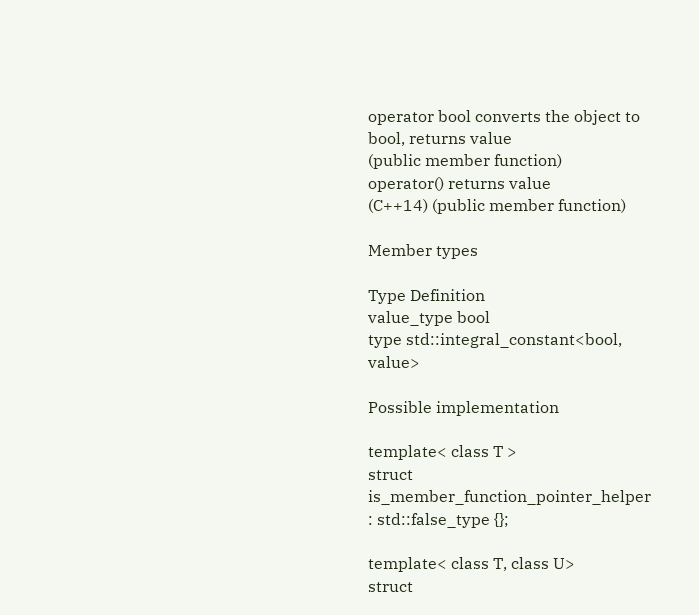operator bool converts the object to bool, returns value
(public member function)
operator() returns value
(C++14) (public member function)

Member types

Type Definition
value_type bool
type std::integral_constant<bool, value>

Possible implementation

template< class T >
struct is_member_function_pointer_helper : std::false_type {};

template< class T, class U>
struct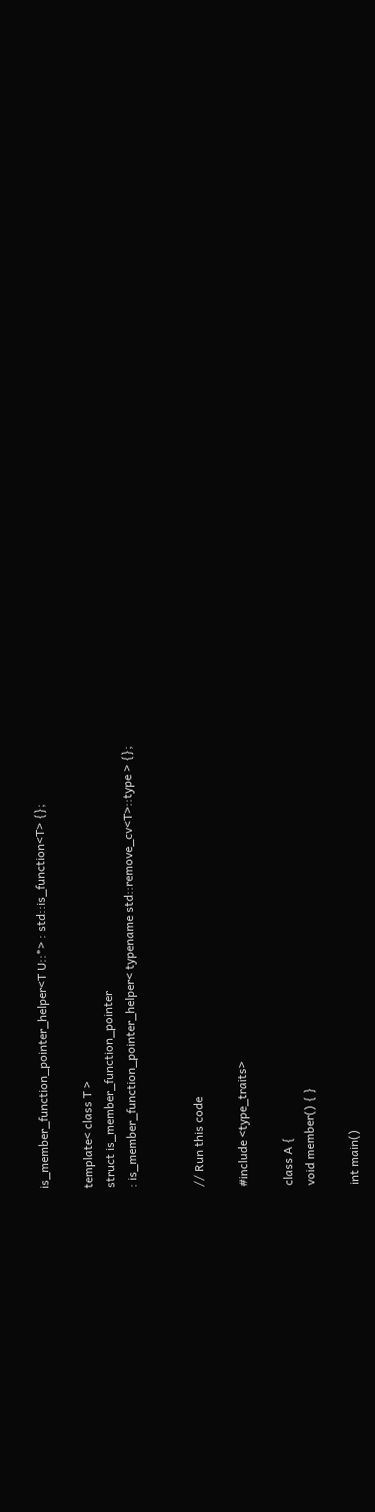is_member_function_pointer_helper<T U::*> : std::is_function<T> {};

template< class T >
struct is_member_function_pointer
: is_member_function_pointer_helper< typename std::remove_cv<T>::type > {};


// Run this code

#include <type_traits>

class A {
void member() { }

int main()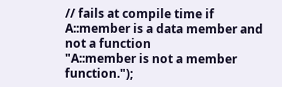// fails at compile time if A::member is a data member and not a function
"A::member is not a member function.");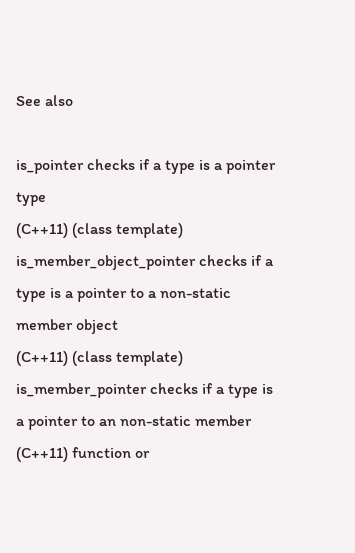See also

is_pointer checks if a type is a pointer type
(C++11) (class template)
is_member_object_pointer checks if a type is a pointer to a non-static member object
(C++11) (class template)
is_member_pointer checks if a type is a pointer to an non-static member
(C++11) function or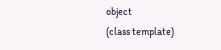object
(class template)